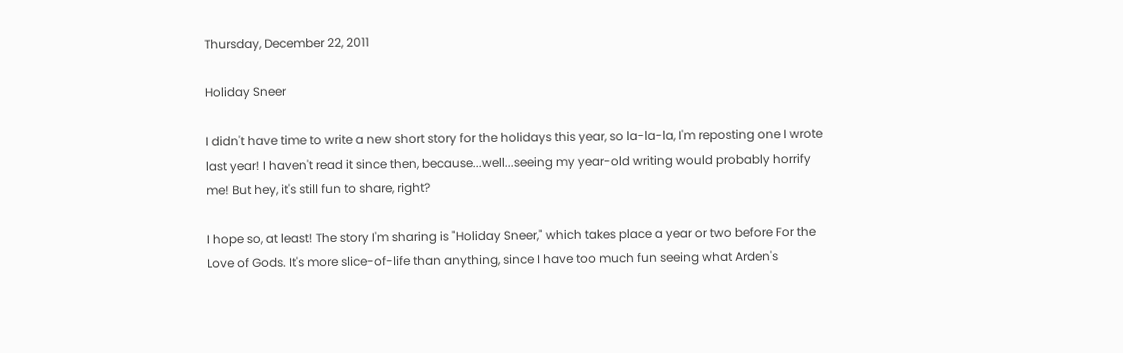Thursday, December 22, 2011

Holiday Sneer

I didn't have time to write a new short story for the holidays this year, so la-la-la, I'm reposting one I wrote last year! I haven't read it since then, because...well...seeing my year-old writing would probably horrify me! But hey, it's still fun to share, right?

I hope so, at least! The story I'm sharing is "Holiday Sneer," which takes place a year or two before For the Love of Gods. It's more slice-of-life than anything, since I have too much fun seeing what Arden's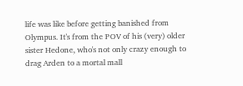life was like before getting banished from Olympus. It's from the POV of his (very) older sister Hedone, who's not only crazy enough to drag Arden to a mortal mall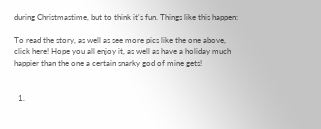during Christmastime, but to think it's fun. Things like this happen:

To read the story, as well as see more pics like the one above, click here! Hope you all enjoy it, as well as have a holiday much happier than the one a certain snarky god of mine gets!


  1.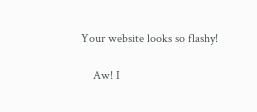Your website looks so flashy!

    Aw! I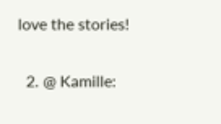love the stories!

  2. @ Kamille: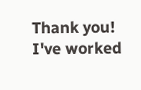Thank you! I've worked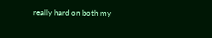really hard on both my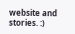website and stories. :)